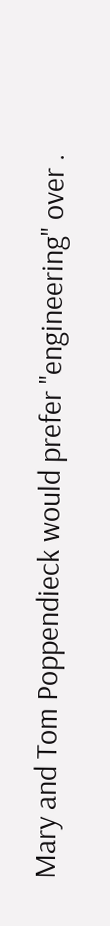Mary and Tom Poppendieck would prefer "engineering" over .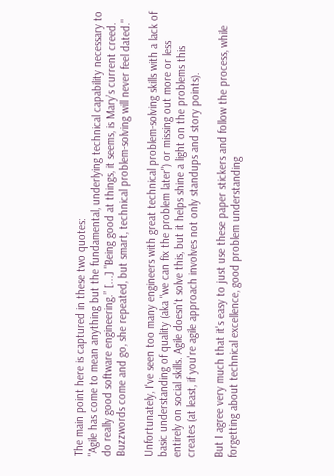The main point here is captured in these two quotes:
"Agile has come to mean anything but the fundamental, underlying technical capability necessary to do really good software engineering.” [...] "Being good at things, it seems, is Mary’s current creed. Buzzwords come and go, she repeated, but smart, technical problem-solving will never feel dated."

Unfortunately, I've seen too many engineers with great technical problem-solving skills with a lack of basic understanding of quality (aka "we can fix the problem later") or missing out more or less entirely on social skills. Agile doesn't solve this, but it helps shine a light on the problems this creates (at least, if you're agile approach involves not only standups and story points).

But I agree very much that it's easy to just use these paper stickers and follow the process, while forgetting about technical excellence, good problem understanding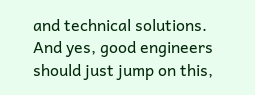and technical solutions. And yes, good engineers should just jump on this,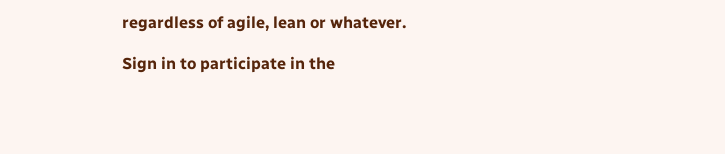regardless of agile, lean or whatever.

Sign in to participate in the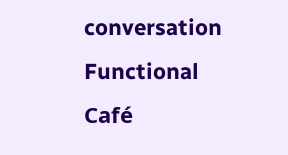conversation
Functional Café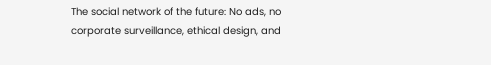The social network of the future: No ads, no corporate surveillance, ethical design, and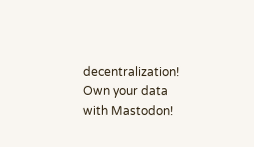decentralization! Own your data with Mastodon!